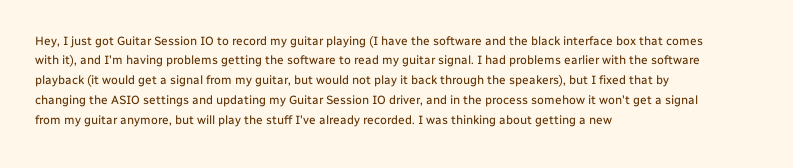Hey, I just got Guitar Session IO to record my guitar playing (I have the software and the black interface box that comes with it), and I'm having problems getting the software to read my guitar signal. I had problems earlier with the software playback (it would get a signal from my guitar, but would not play it back through the speakers), but I fixed that by changing the ASIO settings and updating my Guitar Session IO driver, and in the process somehow it won't get a signal from my guitar anymore, but will play the stuff I've already recorded. I was thinking about getting a new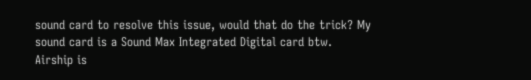sound card to resolve this issue, would that do the trick? My sound card is a Sound Max Integrated Digital card btw.
Airship is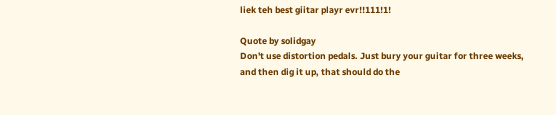liek teh best giitar playr evr!!111!1!

Quote by solidgay
Don't use distortion pedals. Just bury your guitar for three weeks, and then dig it up, that should do the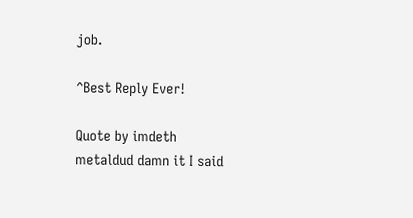job.

^Best Reply Ever!

Quote by imdeth
metaldud damn it I said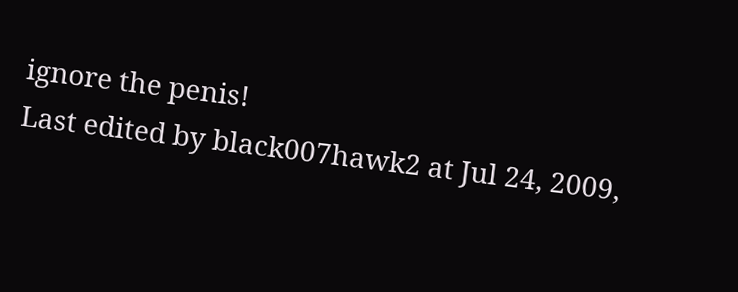ignore the penis!
Last edited by black007hawk2 at Jul 24, 2009,